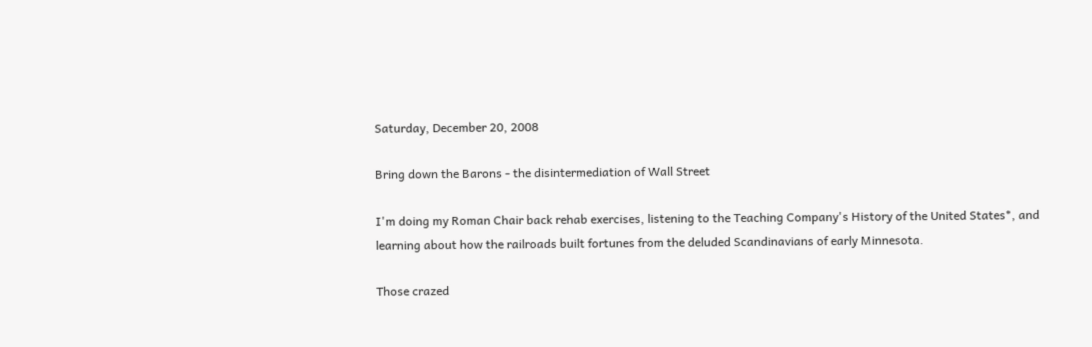Saturday, December 20, 2008

Bring down the Barons - the disintermediation of Wall Street

I'm doing my Roman Chair back rehab exercises, listening to the Teaching Company's History of the United States*, and learning about how the railroads built fortunes from the deluded Scandinavians of early Minnesota.

Those crazed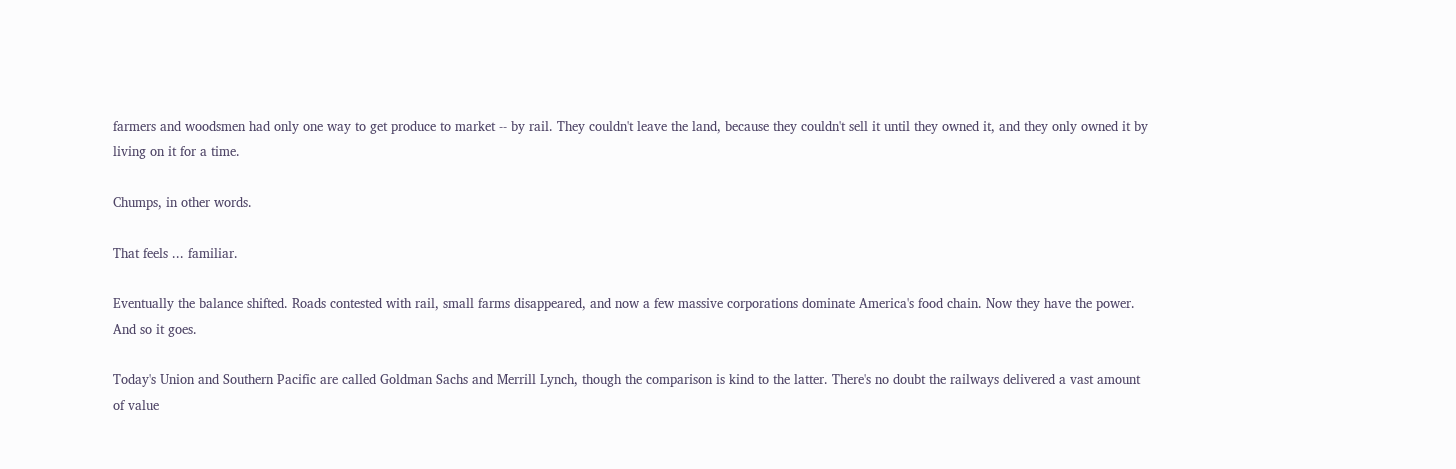farmers and woodsmen had only one way to get produce to market -- by rail. They couldn't leave the land, because they couldn't sell it until they owned it, and they only owned it by living on it for a time.

Chumps, in other words.

That feels ... familiar.

Eventually the balance shifted. Roads contested with rail, small farms disappeared, and now a few massive corporations dominate America's food chain. Now they have the power. And so it goes.

Today's Union and Southern Pacific are called Goldman Sachs and Merrill Lynch, though the comparison is kind to the latter. There's no doubt the railways delivered a vast amount of value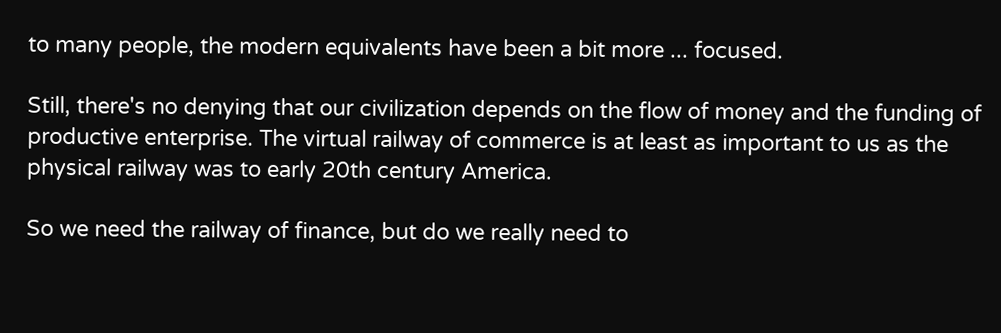to many people, the modern equivalents have been a bit more ... focused.

Still, there's no denying that our civilization depends on the flow of money and the funding of productive enterprise. The virtual railway of commerce is at least as important to us as the physical railway was to early 20th century America.

So we need the railway of finance, but do we really need to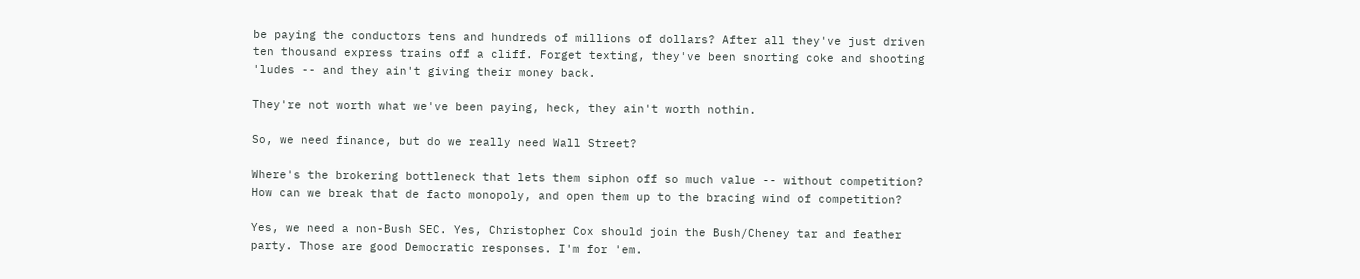be paying the conductors tens and hundreds of millions of dollars? After all they've just driven ten thousand express trains off a cliff. Forget texting, they've been snorting coke and shooting 'ludes -- and they ain't giving their money back.

They're not worth what we've been paying, heck, they ain't worth nothin.

So, we need finance, but do we really need Wall Street?

Where's the brokering bottleneck that lets them siphon off so much value -- without competition? How can we break that de facto monopoly, and open them up to the bracing wind of competition?

Yes, we need a non-Bush SEC. Yes, Christopher Cox should join the Bush/Cheney tar and feather party. Those are good Democratic responses. I'm for 'em.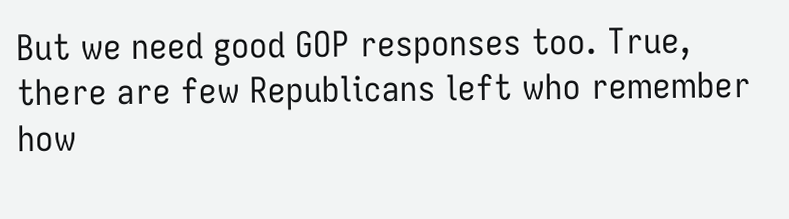But we need good GOP responses too. True, there are few Republicans left who remember how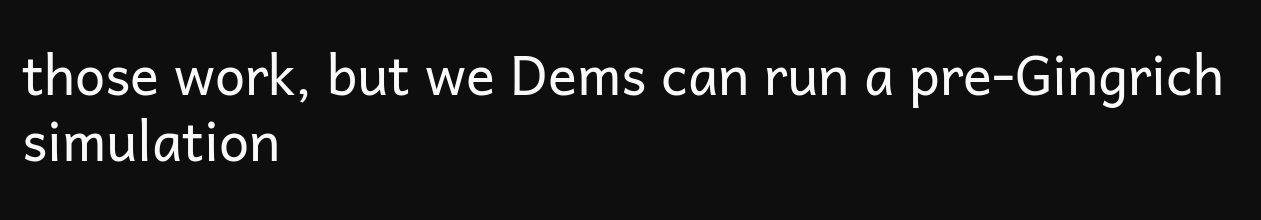those work, but we Dems can run a pre-Gingrich simulation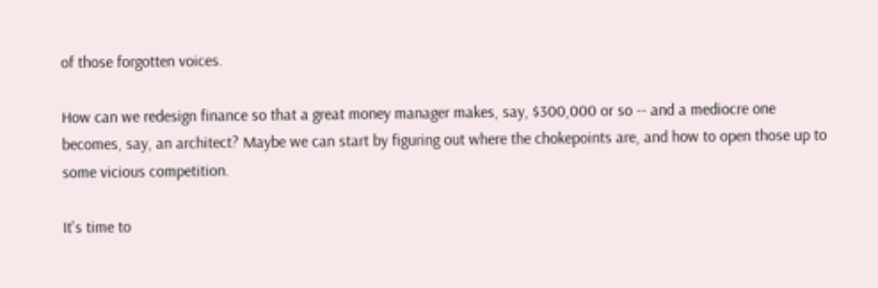of those forgotten voices.

How can we redesign finance so that a great money manager makes, say, $300,000 or so -- and a mediocre one becomes, say, an architect? Maybe we can start by figuring out where the chokepoints are, and how to open those up to some vicious competition.

It's time to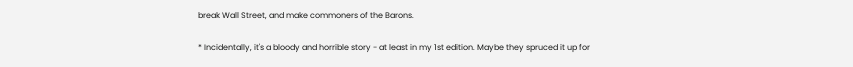break Wall Street, and make commoners of the Barons.

* Incidentally, it's a bloody and horrible story - at least in my 1st edition. Maybe they spruced it up for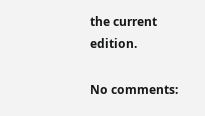the current edition.

No comments: